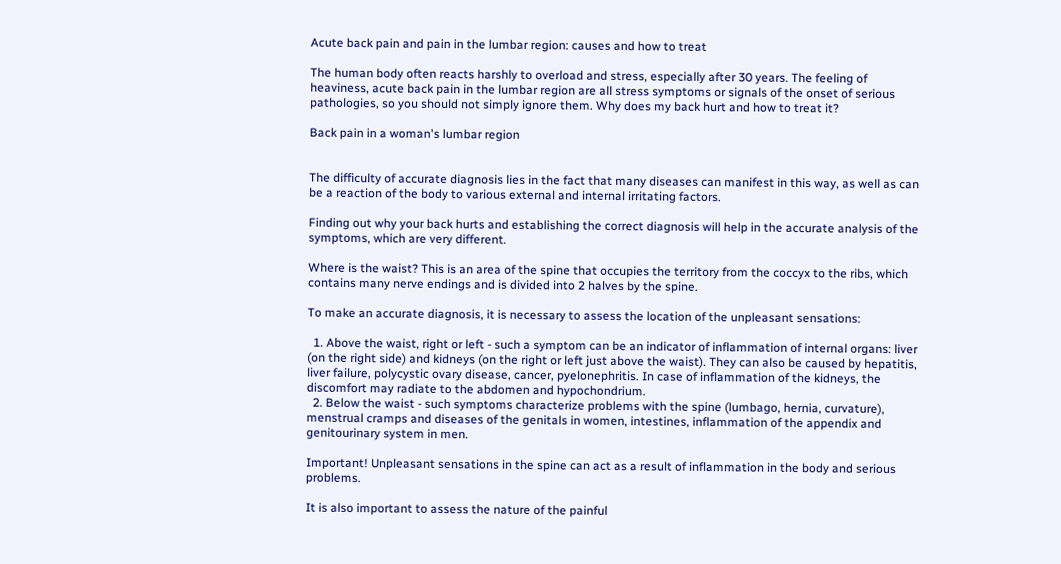Acute back pain and pain in the lumbar region: causes and how to treat

The human body often reacts harshly to overload and stress, especially after 30 years. The feeling of heaviness, acute back pain in the lumbar region are all stress symptoms or signals of the onset of serious pathologies, so you should not simply ignore them. Why does my back hurt and how to treat it?

Back pain in a woman's lumbar region


The difficulty of accurate diagnosis lies in the fact that many diseases can manifest in this way, as well as can be a reaction of the body to various external and internal irritating factors.

Finding out why your back hurts and establishing the correct diagnosis will help in the accurate analysis of the symptoms, which are very different.

Where is the waist? This is an area of the spine that occupies the territory from the coccyx to the ribs, which contains many nerve endings and is divided into 2 halves by the spine.

To make an accurate diagnosis, it is necessary to assess the location of the unpleasant sensations:

  1. Above the waist, right or left - such a symptom can be an indicator of inflammation of internal organs: liver (on the right side) and kidneys (on the right or left just above the waist). They can also be caused by hepatitis, liver failure, polycystic ovary disease, cancer, pyelonephritis. In case of inflammation of the kidneys, the discomfort may radiate to the abdomen and hypochondrium.
  2. Below the waist - such symptoms characterize problems with the spine (lumbago, hernia, curvature), menstrual cramps and diseases of the genitals in women, intestines, inflammation of the appendix and genitourinary system in men.

Important! Unpleasant sensations in the spine can act as a result of inflammation in the body and serious problems.

It is also important to assess the nature of the painful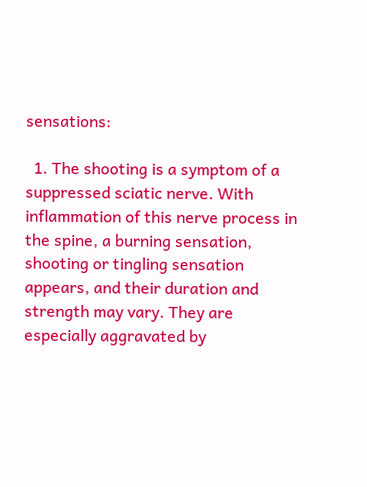sensations:

  1. The shooting is a symptom of a suppressed sciatic nerve. With inflammation of this nerve process in the spine, a burning sensation, shooting or tingling sensation appears, and their duration and strength may vary. They are especially aggravated by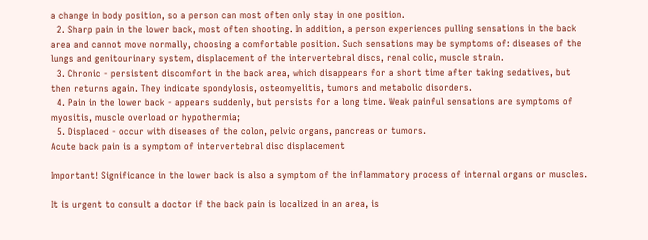a change in body position, so a person can most often only stay in one position.
  2. Sharp pain in the lower back, most often shooting. In addition, a person experiences pulling sensations in the back area and cannot move normally, choosing a comfortable position. Such sensations may be symptoms of: diseases of the lungs and genitourinary system, displacement of the intervertebral discs, renal colic, muscle strain.
  3. Chronic - persistent discomfort in the back area, which disappears for a short time after taking sedatives, but then returns again. They indicate spondylosis, osteomyelitis, tumors and metabolic disorders.
  4. Pain in the lower back - appears suddenly, but persists for a long time. Weak painful sensations are symptoms of myositis, muscle overload or hypothermia;
  5. Displaced - occur with diseases of the colon, pelvic organs, pancreas or tumors.
Acute back pain is a symptom of intervertebral disc displacement

Important! Significance in the lower back is also a symptom of the inflammatory process of internal organs or muscles.

It is urgent to consult a doctor if the back pain is localized in an area, is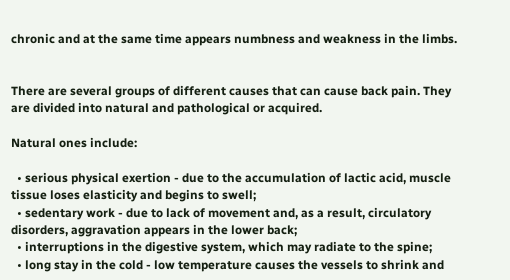chronic and at the same time appears numbness and weakness in the limbs.


There are several groups of different causes that can cause back pain. They are divided into natural and pathological or acquired.

Natural ones include:

  • serious physical exertion - due to the accumulation of lactic acid, muscle tissue loses elasticity and begins to swell;
  • sedentary work - due to lack of movement and, as a result, circulatory disorders, aggravation appears in the lower back;
  • interruptions in the digestive system, which may radiate to the spine;
  • long stay in the cold - low temperature causes the vessels to shrink and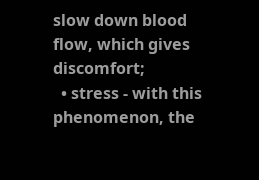slow down blood flow, which gives discomfort;
  • stress - with this phenomenon, the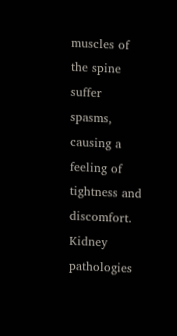muscles of the spine suffer spasms, causing a feeling of tightness and discomfort.
Kidney pathologies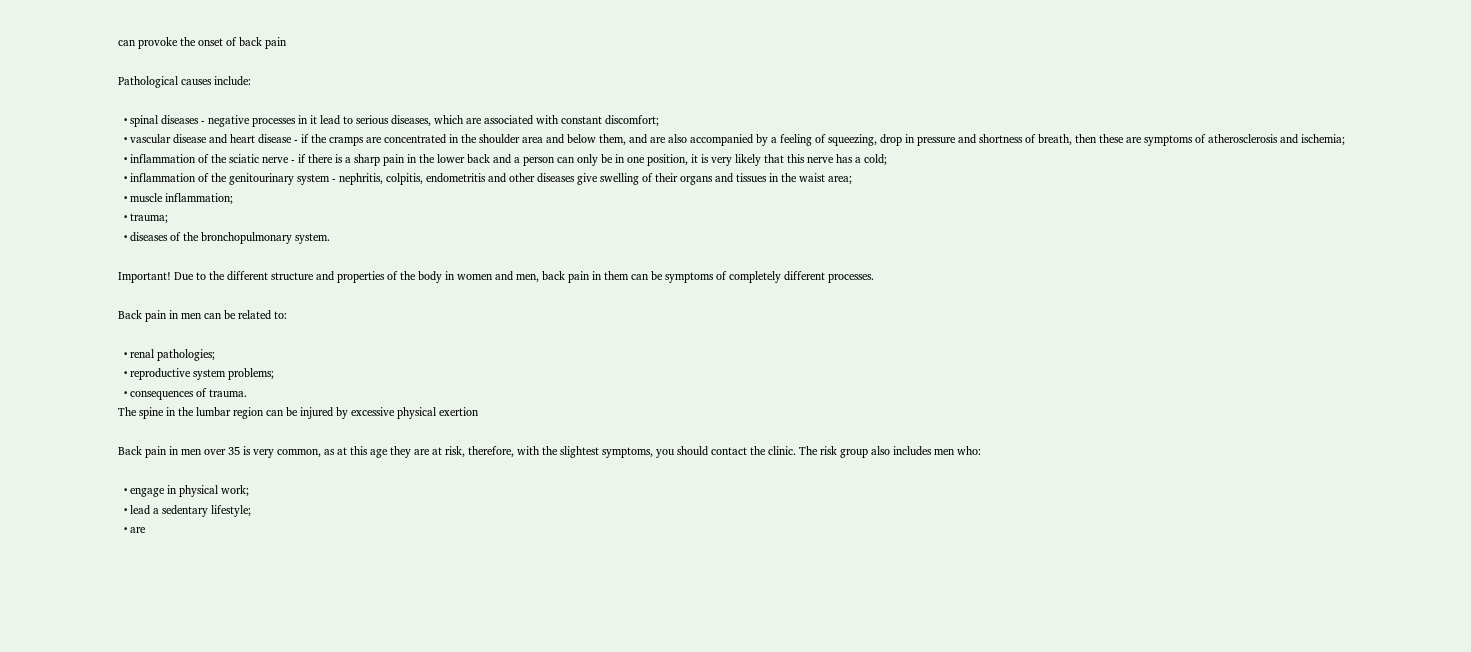can provoke the onset of back pain

Pathological causes include:

  • spinal diseases - negative processes in it lead to serious diseases, which are associated with constant discomfort;
  • vascular disease and heart disease - if the cramps are concentrated in the shoulder area and below them, and are also accompanied by a feeling of squeezing, drop in pressure and shortness of breath, then these are symptoms of atherosclerosis and ischemia;
  • inflammation of the sciatic nerve - if there is a sharp pain in the lower back and a person can only be in one position, it is very likely that this nerve has a cold;
  • inflammation of the genitourinary system - nephritis, colpitis, endometritis and other diseases give swelling of their organs and tissues in the waist area;
  • muscle inflammation;
  • trauma;
  • diseases of the bronchopulmonary system.

Important! Due to the different structure and properties of the body in women and men, back pain in them can be symptoms of completely different processes.

Back pain in men can be related to:

  • renal pathologies;
  • reproductive system problems;
  • consequences of trauma.
The spine in the lumbar region can be injured by excessive physical exertion

Back pain in men over 35 is very common, as at this age they are at risk, therefore, with the slightest symptoms, you should contact the clinic. The risk group also includes men who:

  • engage in physical work;
  • lead a sedentary lifestyle;
  • are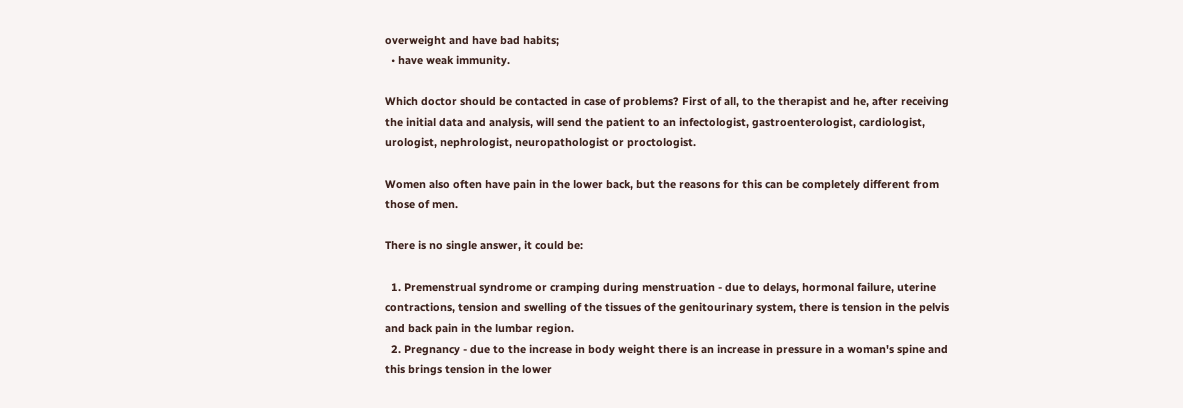overweight and have bad habits;
  • have weak immunity.

Which doctor should be contacted in case of problems? First of all, to the therapist and he, after receiving the initial data and analysis, will send the patient to an infectologist, gastroenterologist, cardiologist, urologist, nephrologist, neuropathologist or proctologist.

Women also often have pain in the lower back, but the reasons for this can be completely different from those of men.

There is no single answer, it could be:

  1. Premenstrual syndrome or cramping during menstruation - due to delays, hormonal failure, uterine contractions, tension and swelling of the tissues of the genitourinary system, there is tension in the pelvis and back pain in the lumbar region.
  2. Pregnancy - due to the increase in body weight there is an increase in pressure in a woman's spine and this brings tension in the lower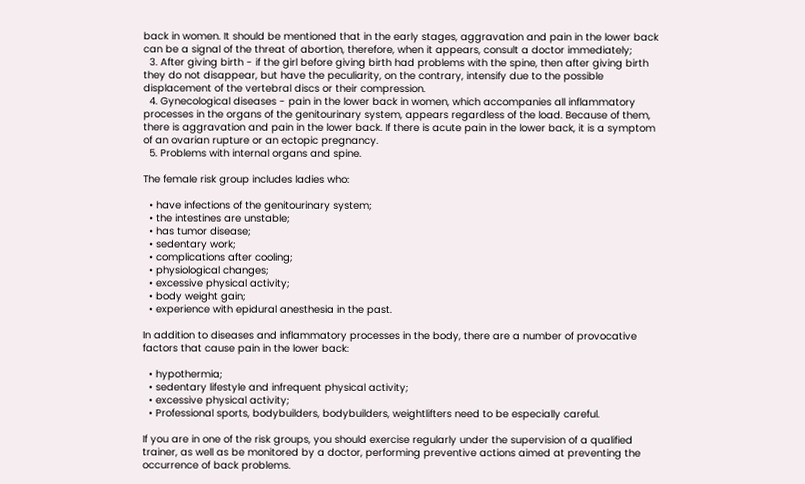back in women. It should be mentioned that in the early stages, aggravation and pain in the lower back can be a signal of the threat of abortion, therefore, when it appears, consult a doctor immediately;
  3. After giving birth - if the girl before giving birth had problems with the spine, then after giving birth they do not disappear, but have the peculiarity, on the contrary, intensify due to the possible displacement of the vertebral discs or their compression.
  4. Gynecological diseases - pain in the lower back in women, which accompanies all inflammatory processes in the organs of the genitourinary system, appears regardless of the load. Because of them, there is aggravation and pain in the lower back. If there is acute pain in the lower back, it is a symptom of an ovarian rupture or an ectopic pregnancy.
  5. Problems with internal organs and spine.

The female risk group includes ladies who:

  • have infections of the genitourinary system;
  • the intestines are unstable;
  • has tumor disease;
  • sedentary work;
  • complications after cooling;
  • physiological changes;
  • excessive physical activity;
  • body weight gain;
  • experience with epidural anesthesia in the past.

In addition to diseases and inflammatory processes in the body, there are a number of provocative factors that cause pain in the lower back:

  • hypothermia;
  • sedentary lifestyle and infrequent physical activity;
  • excessive physical activity;
  • Professional sports, bodybuilders, bodybuilders, weightlifters need to be especially careful.

If you are in one of the risk groups, you should exercise regularly under the supervision of a qualified trainer, as well as be monitored by a doctor, performing preventive actions aimed at preventing the occurrence of back problems.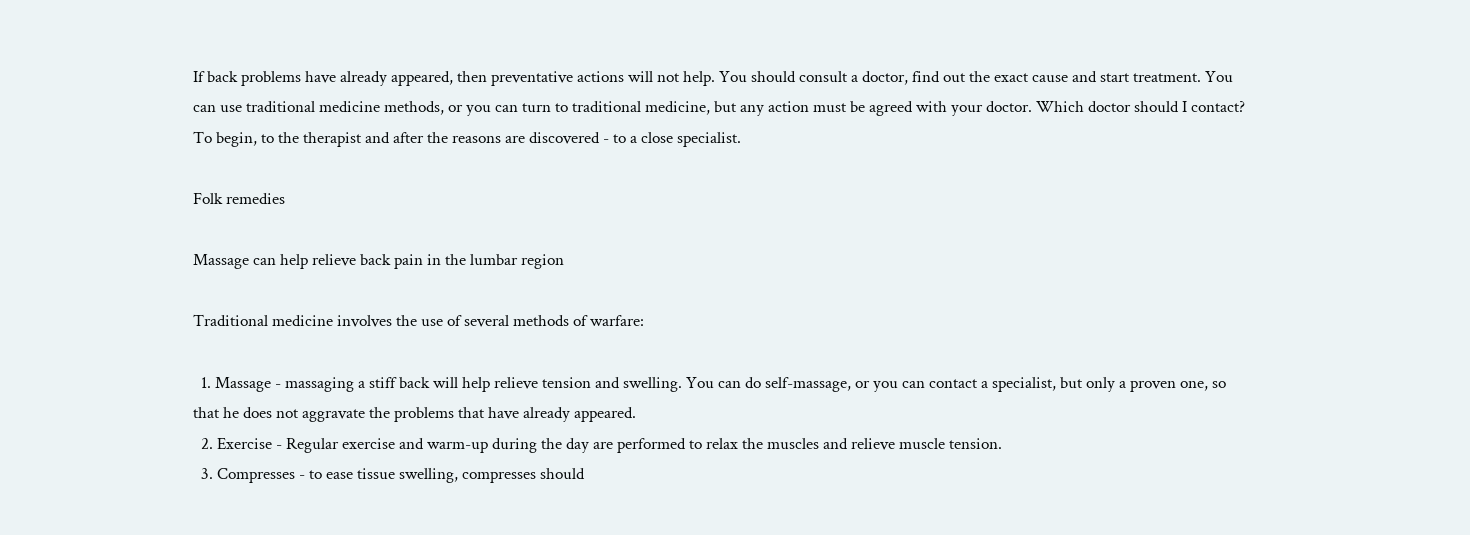If back problems have already appeared, then preventative actions will not help. You should consult a doctor, find out the exact cause and start treatment. You can use traditional medicine methods, or you can turn to traditional medicine, but any action must be agreed with your doctor. Which doctor should I contact? To begin, to the therapist and after the reasons are discovered - to a close specialist.

Folk remedies

Massage can help relieve back pain in the lumbar region

Traditional medicine involves the use of several methods of warfare:

  1. Massage - massaging a stiff back will help relieve tension and swelling. You can do self-massage, or you can contact a specialist, but only a proven one, so that he does not aggravate the problems that have already appeared.
  2. Exercise - Regular exercise and warm-up during the day are performed to relax the muscles and relieve muscle tension.
  3. Compresses - to ease tissue swelling, compresses should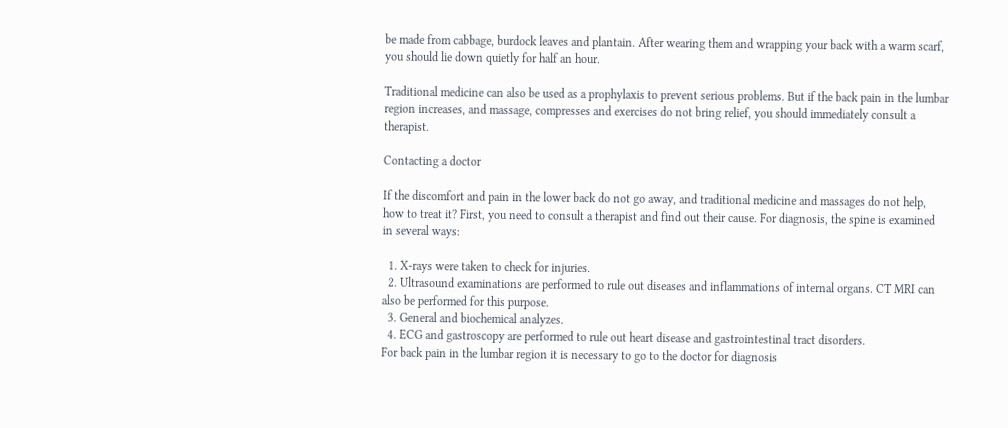be made from cabbage, burdock leaves and plantain. After wearing them and wrapping your back with a warm scarf, you should lie down quietly for half an hour.

Traditional medicine can also be used as a prophylaxis to prevent serious problems. But if the back pain in the lumbar region increases, and massage, compresses and exercises do not bring relief, you should immediately consult a therapist.

Contacting a doctor

If the discomfort and pain in the lower back do not go away, and traditional medicine and massages do not help, how to treat it? First, you need to consult a therapist and find out their cause. For diagnosis, the spine is examined in several ways:

  1. X-rays were taken to check for injuries.
  2. Ultrasound examinations are performed to rule out diseases and inflammations of internal organs. CT MRI can also be performed for this purpose.
  3. General and biochemical analyzes.
  4. ECG and gastroscopy are performed to rule out heart disease and gastrointestinal tract disorders.
For back pain in the lumbar region it is necessary to go to the doctor for diagnosis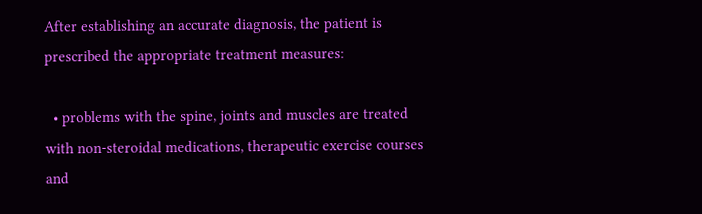After establishing an accurate diagnosis, the patient is prescribed the appropriate treatment measures:

  • problems with the spine, joints and muscles are treated with non-steroidal medications, therapeutic exercise courses and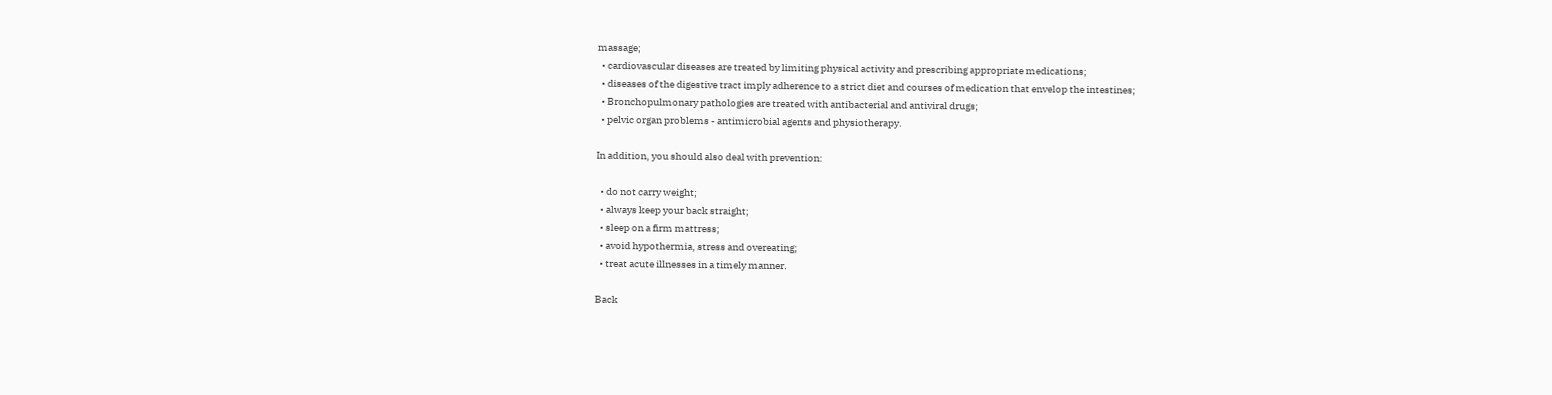massage;
  • cardiovascular diseases are treated by limiting physical activity and prescribing appropriate medications;
  • diseases of the digestive tract imply adherence to a strict diet and courses of medication that envelop the intestines;
  • Bronchopulmonary pathologies are treated with antibacterial and antiviral drugs;
  • pelvic organ problems - antimicrobial agents and physiotherapy.

In addition, you should also deal with prevention:

  • do not carry weight;
  • always keep your back straight;
  • sleep on a firm mattress;
  • avoid hypothermia, stress and overeating;
  • treat acute illnesses in a timely manner.

Back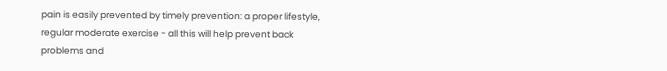pain is easily prevented by timely prevention: a proper lifestyle, regular moderate exercise - all this will help prevent back problems and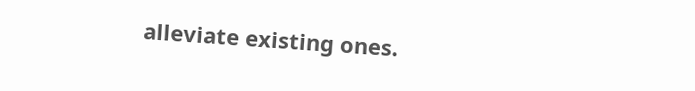alleviate existing ones.